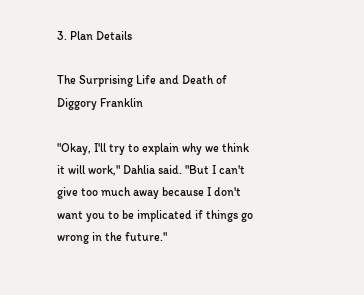3. Plan Details

The Surprising Life and Death of Diggory Franklin

"Okay, I'll try to explain why we think it will work," Dahlia said. "But I can't give too much away because I don't want you to be implicated if things go wrong in the future."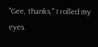"Gee, thanks," I rolled my eyes.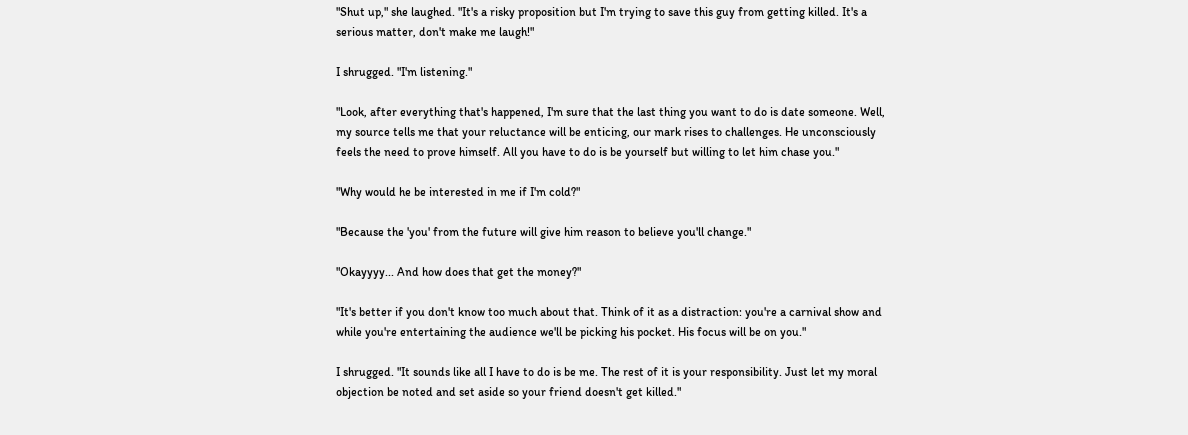"Shut up," she laughed. "It's a risky proposition but I'm trying to save this guy from getting killed. It's a serious matter, don't make me laugh!"

I shrugged. "I'm listening."

"Look, after everything that's happened, I'm sure that the last thing you want to do is date someone. Well, my source tells me that your reluctance will be enticing, our mark rises to challenges. He unconsciously feels the need to prove himself. All you have to do is be yourself but willing to let him chase you."

"Why would he be interested in me if I'm cold?"

"Because the 'you' from the future will give him reason to believe you'll change."

"Okayyyy... And how does that get the money?"

"It's better if you don't know too much about that. Think of it as a distraction: you're a carnival show and while you're entertaining the audience we'll be picking his pocket. His focus will be on you."

I shrugged. "It sounds like all I have to do is be me. The rest of it is your responsibility. Just let my moral objection be noted and set aside so your friend doesn't get killed."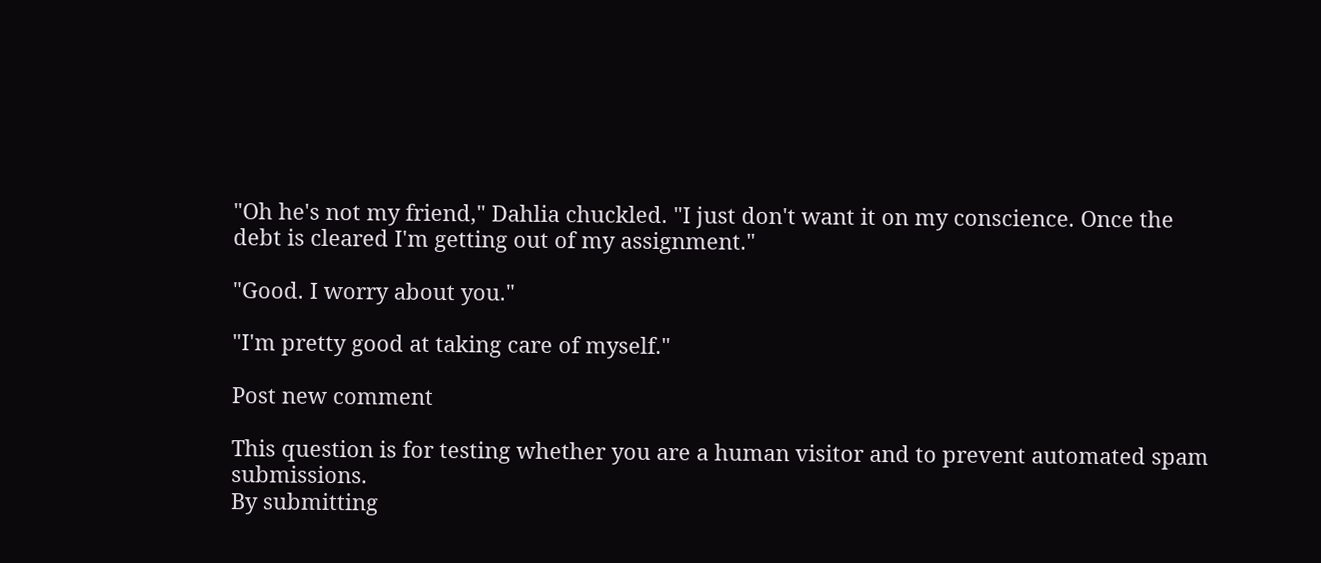"Oh he's not my friend," Dahlia chuckled. "I just don't want it on my conscience. Once the debt is cleared I'm getting out of my assignment."

"Good. I worry about you."

"I'm pretty good at taking care of myself."

Post new comment

This question is for testing whether you are a human visitor and to prevent automated spam submissions.
By submitting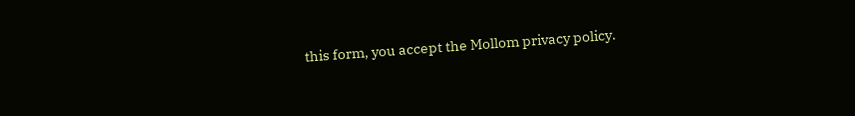this form, you accept the Mollom privacy policy.